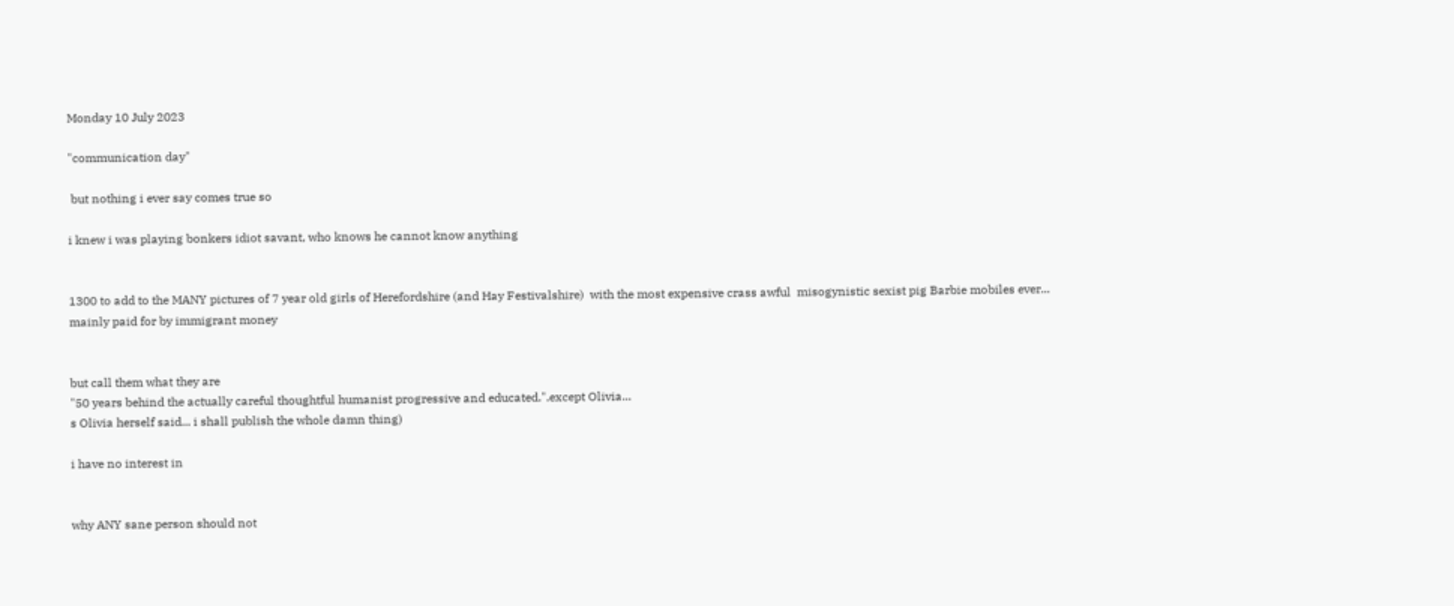Monday 10 July 2023

"communication day"

 but nothing i ever say comes true so

i knew i was playing bonkers idiot savant, who knows he cannot know anything


1300 to add to the MANY pictures of 7 year old girls of Herefordshire (and Hay Festivalshire)  with the most expensive crass awful  misogynistic sexist pig Barbie mobiles ever...
mainly paid for by immigrant money


but call them what they are
"50 years behind the actually careful thoughtful humanist progressive and educated.".except Olivia...
s Olivia herself said... i shall publish the whole damn thing)

i have no interest in


why ANY sane person should not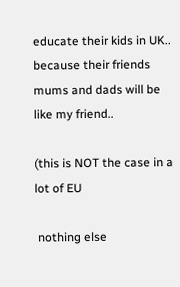educate their kids in UK.. because their friends mums and dads will be like my friend..

(this is NOT the case in a lot of EU

 nothing else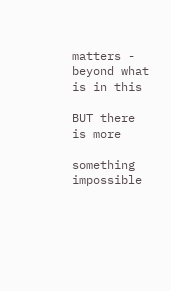matters - beyond what is in this

BUT there is more

something impossible